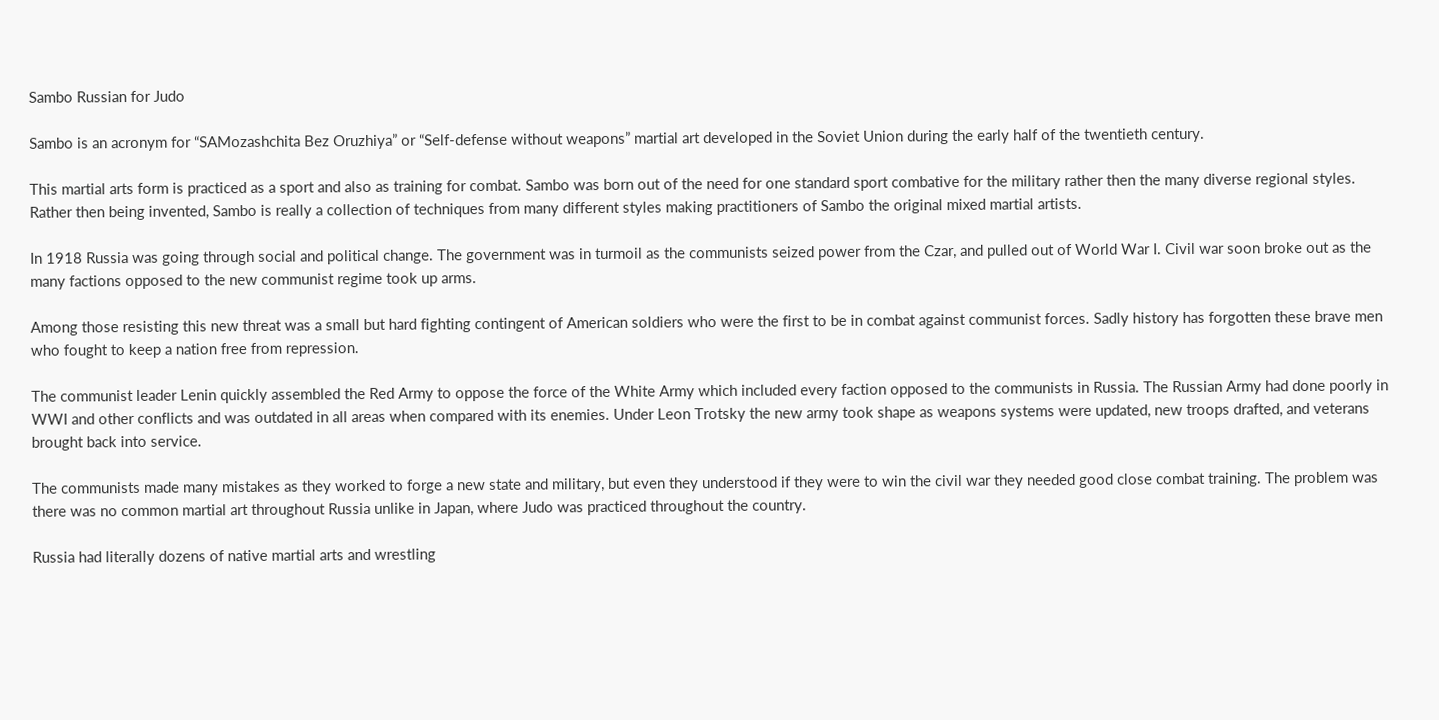Sambo Russian for Judo

Sambo is an acronym for “SAMozashchita Bez Oruzhiya” or “Self-defense without weapons” martial art developed in the Soviet Union during the early half of the twentieth century.

This martial arts form is practiced as a sport and also as training for combat. Sambo was born out of the need for one standard sport combative for the military rather then the many diverse regional styles. Rather then being invented, Sambo is really a collection of techniques from many different styles making practitioners of Sambo the original mixed martial artists.

In 1918 Russia was going through social and political change. The government was in turmoil as the communists seized power from the Czar, and pulled out of World War I. Civil war soon broke out as the many factions opposed to the new communist regime took up arms.

Among those resisting this new threat was a small but hard fighting contingent of American soldiers who were the first to be in combat against communist forces. Sadly history has forgotten these brave men who fought to keep a nation free from repression.

The communist leader Lenin quickly assembled the Red Army to oppose the force of the White Army which included every faction opposed to the communists in Russia. The Russian Army had done poorly in WWI and other conflicts and was outdated in all areas when compared with its enemies. Under Leon Trotsky the new army took shape as weapons systems were updated, new troops drafted, and veterans brought back into service.

The communists made many mistakes as they worked to forge a new state and military, but even they understood if they were to win the civil war they needed good close combat training. The problem was there was no common martial art throughout Russia unlike in Japan, where Judo was practiced throughout the country.

Russia had literally dozens of native martial arts and wrestling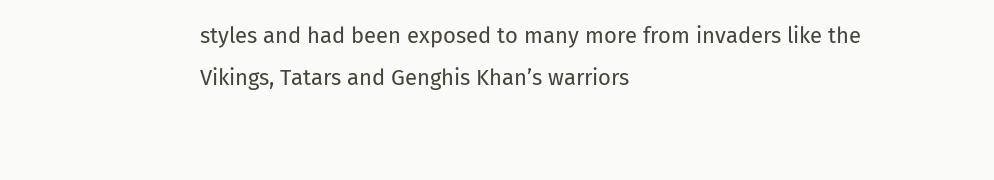styles and had been exposed to many more from invaders like the Vikings, Tatars and Genghis Khan’s warriors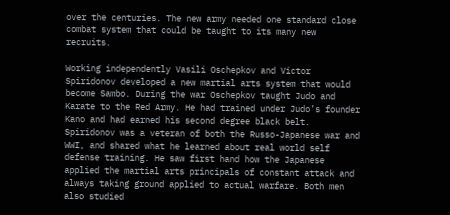over the centuries. The new army needed one standard close combat system that could be taught to its many new recruits.

Working independently Vasili Oschepkov and Victor Spiridonov developed a new martial arts system that would become Sambo. During the war Oschepkov taught Judo and Karate to the Red Army. He had trained under Judo’s founder Kano and had earned his second degree black belt. Spiridonov was a veteran of both the Russo-Japanese war and WWI, and shared what he learned about real world self defense training. He saw first hand how the Japanese applied the martial arts principals of constant attack and always taking ground applied to actual warfare. Both men also studied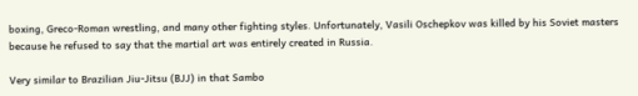boxing, Greco-Roman wrestling, and many other fighting styles. Unfortunately, Vasili Oschepkov was killed by his Soviet masters because he refused to say that the martial art was entirely created in Russia.

Very similar to Brazilian Jiu-Jitsu (BJJ) in that Sambo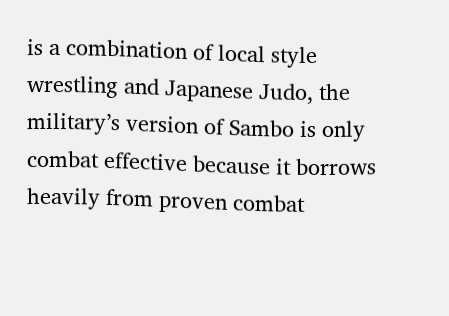is a combination of local style wrestling and Japanese Judo, the military’s version of Sambo is only combat effective because it borrows heavily from proven combat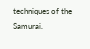techniques of the Samurai.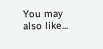You may also like...